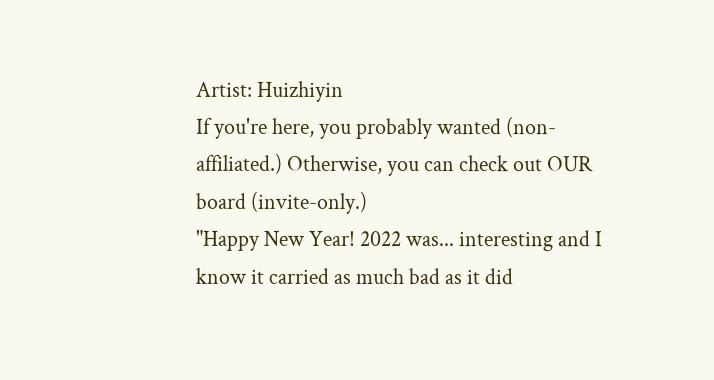Artist: Huizhiyin
If you're here, you probably wanted (non-affiliated.) Otherwise, you can check out OUR board (invite-only.)
"Happy New Year! 2022 was... interesting and I know it carried as much bad as it did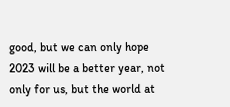good, but we can only hope 2023 will be a better year, not only for us, but the world at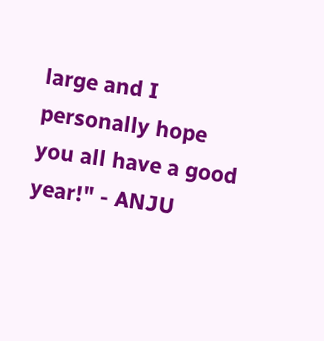large and I personally hope you all have a good year!" - ANJU